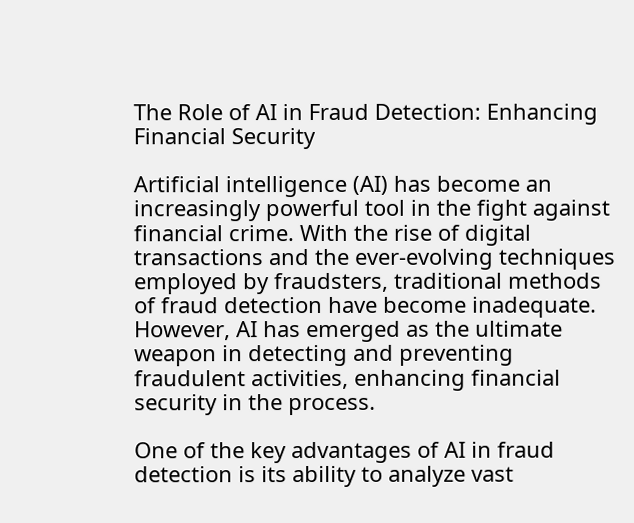The Role of AI in Fraud Detection: Enhancing Financial Security

Artificial intelligence (AI) has become an increasingly powerful tool in the fight against financial crime. With the rise of digital transactions and the ever-evolving techniques employed by fraudsters, traditional methods of fraud detection have become inadequate. However, AI has emerged as the ultimate weapon in detecting and preventing fraudulent activities, enhancing financial security in the process.

One of the key advantages of AI in fraud detection is its ability to analyze vast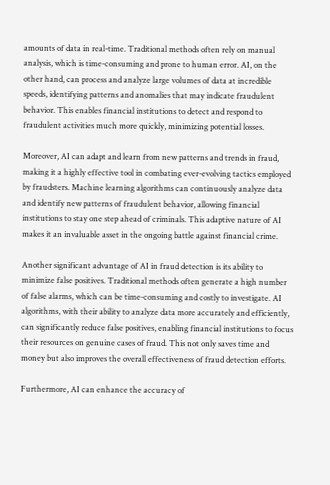amounts of data in real-time. Traditional methods often rely on manual analysis, which is time-consuming and prone to human error. AI, on the other hand, can process and analyze large volumes of data at incredible speeds, identifying patterns and anomalies that may indicate fraudulent behavior. This enables financial institutions to detect and respond to fraudulent activities much more quickly, minimizing potential losses.

Moreover, AI can adapt and learn from new patterns and trends in fraud, making it a highly effective tool in combating ever-evolving tactics employed by fraudsters. Machine learning algorithms can continuously analyze data and identify new patterns of fraudulent behavior, allowing financial institutions to stay one step ahead of criminals. This adaptive nature of AI makes it an invaluable asset in the ongoing battle against financial crime.

Another significant advantage of AI in fraud detection is its ability to minimize false positives. Traditional methods often generate a high number of false alarms, which can be time-consuming and costly to investigate. AI algorithms, with their ability to analyze data more accurately and efficiently, can significantly reduce false positives, enabling financial institutions to focus their resources on genuine cases of fraud. This not only saves time and money but also improves the overall effectiveness of fraud detection efforts.

Furthermore, AI can enhance the accuracy of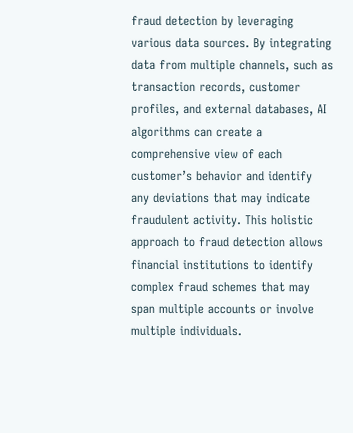fraud detection by leveraging various data sources. By integrating data from multiple channels, such as transaction records, customer profiles, and external databases, AI algorithms can create a comprehensive view of each customer’s behavior and identify any deviations that may indicate fraudulent activity. This holistic approach to fraud detection allows financial institutions to identify complex fraud schemes that may span multiple accounts or involve multiple individuals.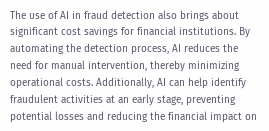The use of AI in fraud detection also brings about significant cost savings for financial institutions. By automating the detection process, AI reduces the need for manual intervention, thereby minimizing operational costs. Additionally, AI can help identify fraudulent activities at an early stage, preventing potential losses and reducing the financial impact on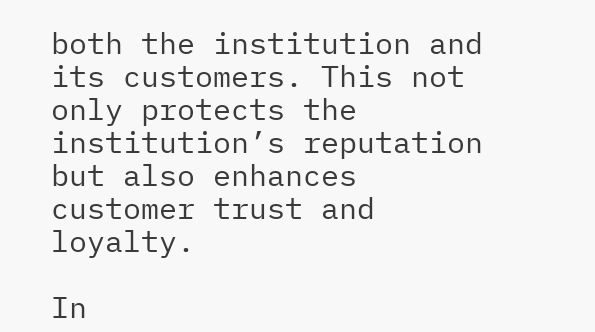both the institution and its customers. This not only protects the institution’s reputation but also enhances customer trust and loyalty.

In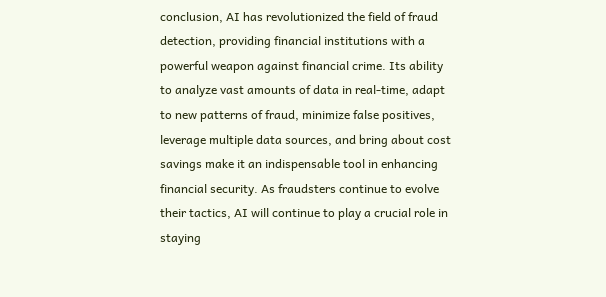conclusion, AI has revolutionized the field of fraud detection, providing financial institutions with a powerful weapon against financial crime. Its ability to analyze vast amounts of data in real-time, adapt to new patterns of fraud, minimize false positives, leverage multiple data sources, and bring about cost savings make it an indispensable tool in enhancing financial security. As fraudsters continue to evolve their tactics, AI will continue to play a crucial role in staying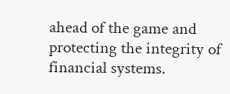ahead of the game and protecting the integrity of financial systems.